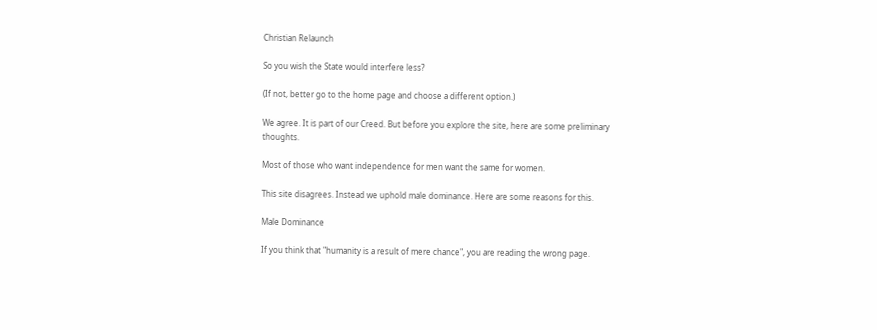Christian Relaunch

So you wish the State would interfere less?

(If not, better go to the home page and choose a different option.)

We agree. It is part of our Creed. But before you explore the site, here are some preliminary thoughts.

Most of those who want independence for men want the same for women.

This site disagrees. Instead we uphold male dominance. Here are some reasons for this.

Male Dominance

If you think that "humanity is a result of mere chance", you are reading the wrong page.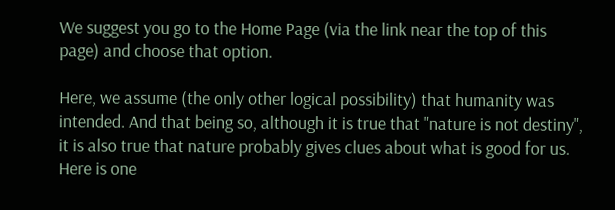We suggest you go to the Home Page (via the link near the top of this page) and choose that option.

Here, we assume (the only other logical possibility) that humanity was intended. And that being so, although it is true that "nature is not destiny", it is also true that nature probably gives clues about what is good for us. Here is one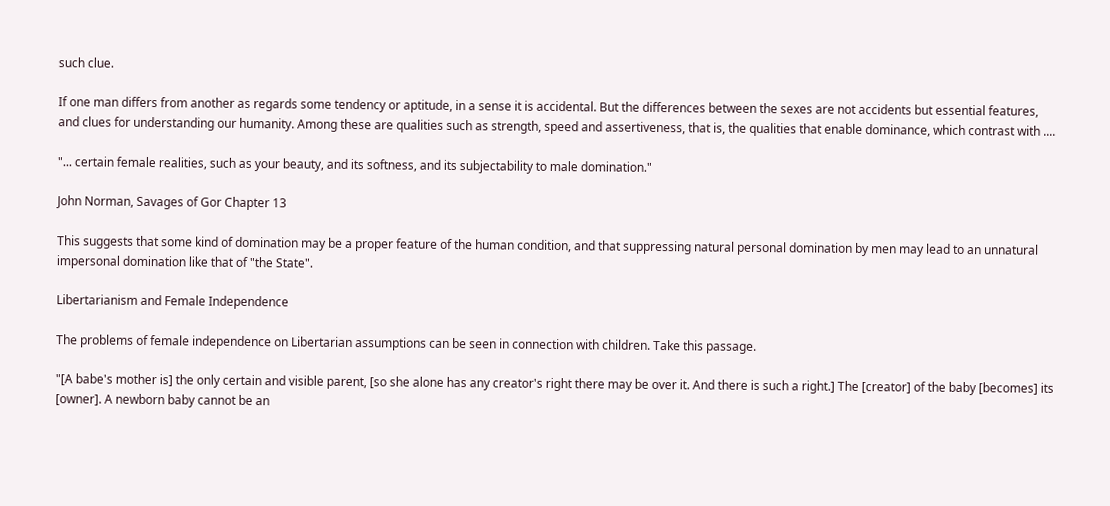such clue.

If one man differs from another as regards some tendency or aptitude, in a sense it is accidental. But the differences between the sexes are not accidents but essential features, and clues for understanding our humanity. Among these are qualities such as strength, speed and assertiveness, that is, the qualities that enable dominance, which contrast with ....

"... certain female realities, such as your beauty, and its softness, and its subjectability to male domination."

John Norman, Savages of Gor Chapter 13

This suggests that some kind of domination may be a proper feature of the human condition, and that suppressing natural personal domination by men may lead to an unnatural impersonal domination like that of "the State".

Libertarianism and Female Independence

The problems of female independence on Libertarian assumptions can be seen in connection with children. Take this passage.

"[A babe's mother is] the only certain and visible parent, [so she alone has any creator's right there may be over it. And there is such a right.] The [creator] of the baby [becomes] its [owner]. A newborn baby cannot be an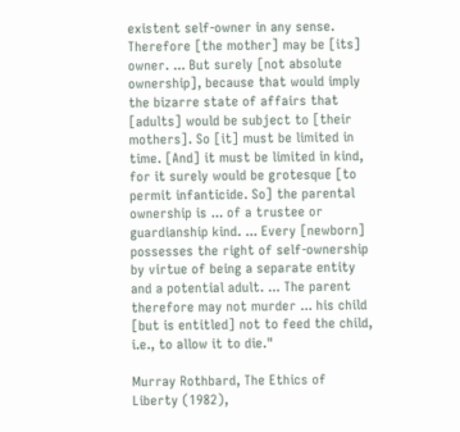existent self-owner in any sense. Therefore [the mother] may be [its] owner. ... But surely [not absolute ownership], because that would imply the bizarre state of affairs that [adults] would be subject to [their mothers]. So [it] must be limited in time. [And] it must be limited in kind, for it surely would be grotesque [to permit infanticide. So] the parental ownership is ... of a trustee or guardianship kind. ... Every [newborn] possesses the right of self-ownership by virtue of being a separate entity and a potential adult. ... The parent therefore may not murder ... his child [but is entitled] not to feed the child, i.e., to allow it to die."

Murray Rothbard, The Ethics of Liberty (1982),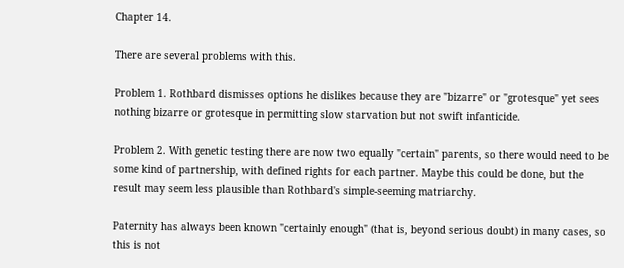Chapter 14.

There are several problems with this.

Problem 1. Rothbard dismisses options he dislikes because they are "bizarre" or "grotesque" yet sees nothing bizarre or grotesque in permitting slow starvation but not swift infanticide.

Problem 2. With genetic testing there are now two equally "certain" parents, so there would need to be some kind of partnership, with defined rights for each partner. Maybe this could be done, but the result may seem less plausible than Rothbard's simple-seeming matriarchy.

Paternity has always been known "certainly enough" (that is, beyond serious doubt) in many cases, so this is not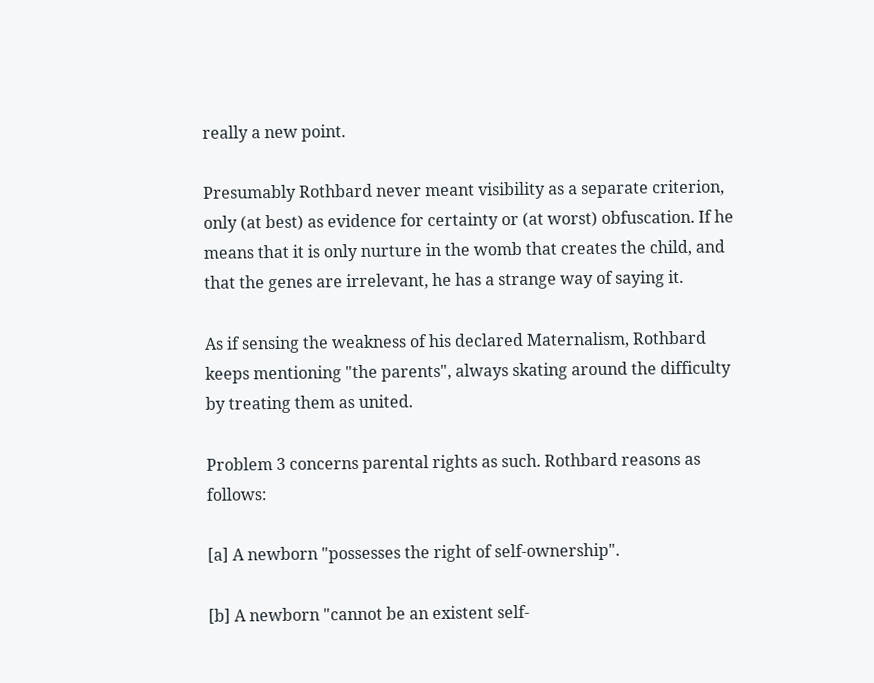really a new point.

Presumably Rothbard never meant visibility as a separate criterion, only (at best) as evidence for certainty or (at worst) obfuscation. If he means that it is only nurture in the womb that creates the child, and that the genes are irrelevant, he has a strange way of saying it.

As if sensing the weakness of his declared Maternalism, Rothbard keeps mentioning "the parents", always skating around the difficulty by treating them as united.

Problem 3 concerns parental rights as such. Rothbard reasons as follows:

[a] A newborn "possesses the right of self-ownership".

[b] A newborn "cannot be an existent self-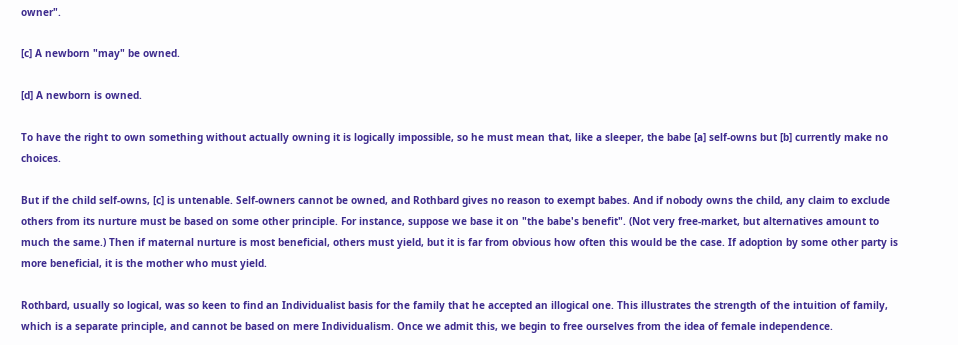owner".

[c] A newborn "may" be owned.

[d] A newborn is owned.

To have the right to own something without actually owning it is logically impossible, so he must mean that, like a sleeper, the babe [a] self-owns but [b] currently make no choices.

But if the child self-owns, [c] is untenable. Self-owners cannot be owned, and Rothbard gives no reason to exempt babes. And if nobody owns the child, any claim to exclude others from its nurture must be based on some other principle. For instance, suppose we base it on "the babe's benefit". (Not very free-market, but alternatives amount to much the same.) Then if maternal nurture is most beneficial, others must yield, but it is far from obvious how often this would be the case. If adoption by some other party is more beneficial, it is the mother who must yield.

Rothbard, usually so logical, was so keen to find an Individualist basis for the family that he accepted an illogical one. This illustrates the strength of the intuition of family, which is a separate principle, and cannot be based on mere Individualism. Once we admit this, we begin to free ourselves from the idea of female independence.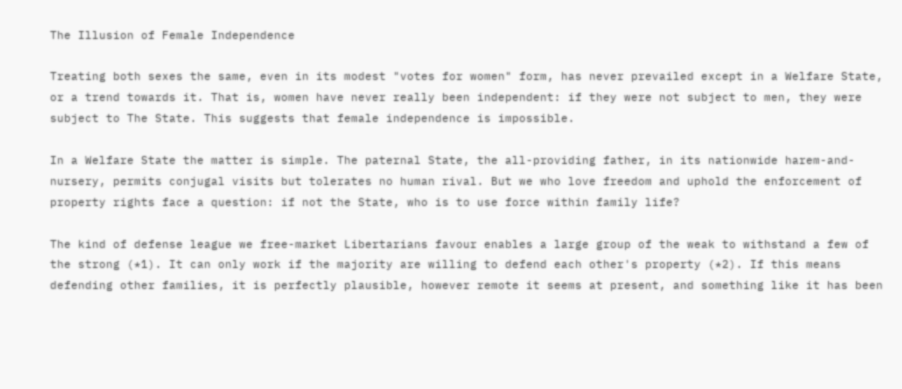The Illusion of Female Independence

Treating both sexes the same, even in its modest "votes for women" form, has never prevailed except in a Welfare State, or a trend towards it. That is, women have never really been independent: if they were not subject to men, they were subject to The State. This suggests that female independence is impossible.

In a Welfare State the matter is simple. The paternal State, the all-providing father, in its nationwide harem-and-nursery, permits conjugal visits but tolerates no human rival. But we who love freedom and uphold the enforcement of property rights face a question: if not the State, who is to use force within family life?

The kind of defense league we free-market Libertarians favour enables a large group of the weak to withstand a few of the strong (*1). It can only work if the majority are willing to defend each other's property (*2). If this means defending other families, it is perfectly plausible, however remote it seems at present, and something like it has been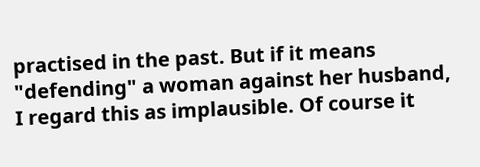practised in the past. But if it means "defending" a woman against her husband, I regard this as implausible. Of course it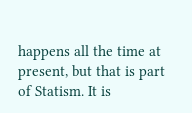happens all the time at present, but that is part of Statism. It is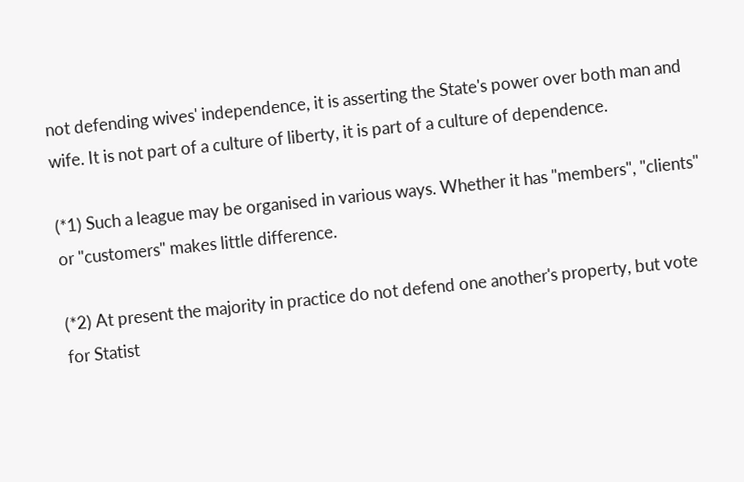not defending wives' independence, it is asserting the State's power over both man and wife. It is not part of a culture of liberty, it is part of a culture of dependence.

(*1) Such a league may be organised in various ways. Whether it has "members", "clients" or "customers" makes little difference.

(*2) At present the majority in practice do not defend one another's property, but vote for Statist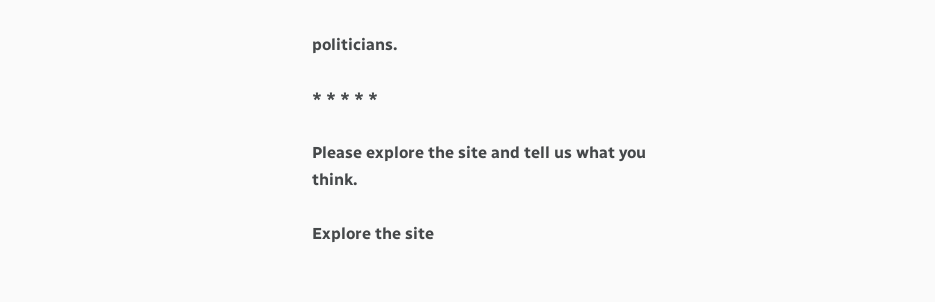politicians.

* * * * *

Please explore the site and tell us what you think.

Explore the site